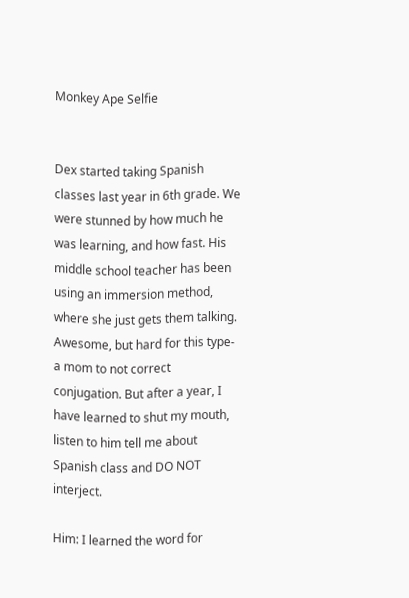Monkey Ape Selfie


Dex started taking Spanish classes last year in 6th grade. We were stunned by how much he was learning, and how fast. His middle school teacher has been using an immersion method, where she just gets them talking. Awesome, but hard for this type-a mom to not correct conjugation. But after a year, I have learned to shut my mouth, listen to him tell me about Spanish class and DO NOT interject.

Him: I learned the word for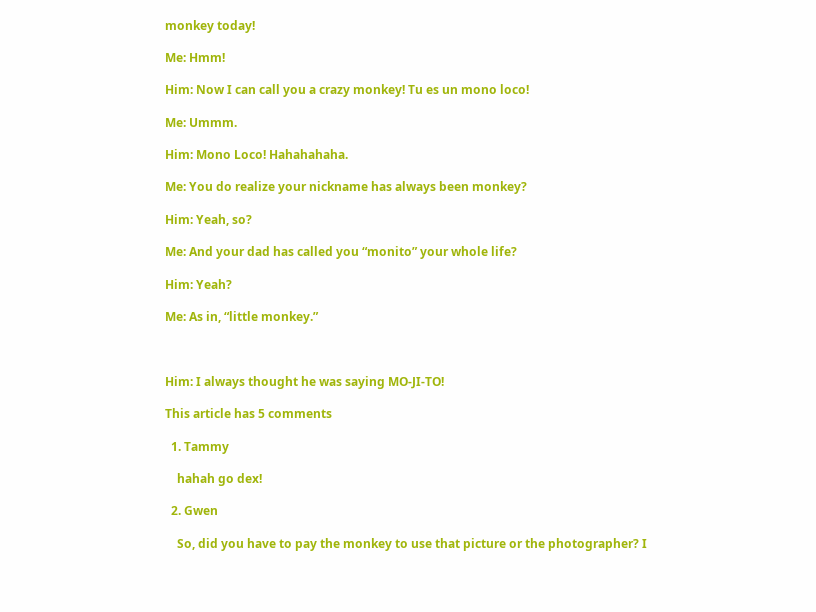monkey today!

Me: Hmm!

Him: Now I can call you a crazy monkey! Tu es un mono loco!

Me: Ummm.

Him: Mono Loco! Hahahahaha.

Me: You do realize your nickname has always been monkey?

Him: Yeah, so?

Me: And your dad has called you “monito” your whole life?

Him: Yeah?

Me: As in, “little monkey.”



Him: I always thought he was saying MO-JI-TO!

This article has 5 comments

  1. Tammy

    hahah go dex!

  2. Gwen

    So, did you have to pay the monkey to use that picture or the photographer? I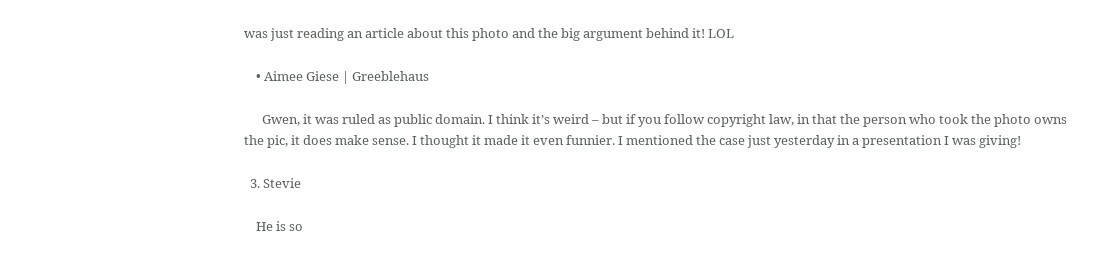was just reading an article about this photo and the big argument behind it! LOL

    • Aimee Giese | Greeblehaus

      Gwen, it was ruled as public domain. I think it’s weird – but if you follow copyright law, in that the person who took the photo owns the pic, it does make sense. I thought it made it even funnier. I mentioned the case just yesterday in a presentation I was giving!

  3. Stevie

    He is so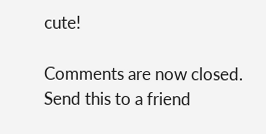cute!

Comments are now closed.
Send this to a friend